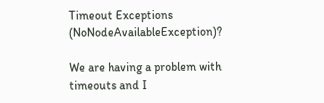Timeout Exceptions (NoNodeAvailableException)?

We are having a problem with timeouts and I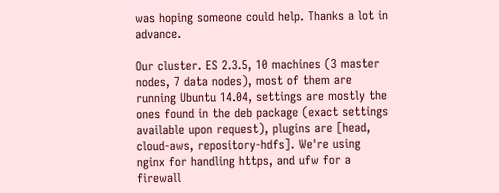was hoping someone could help. Thanks a lot in advance.

Our cluster. ES 2.3.5, 10 machines (3 master nodes, 7 data nodes), most of them are running Ubuntu 14.04, settings are mostly the ones found in the deb package (exact settings available upon request), plugins are [head, cloud-aws, repository-hdfs]. We're using nginx for handling https, and ufw for a firewall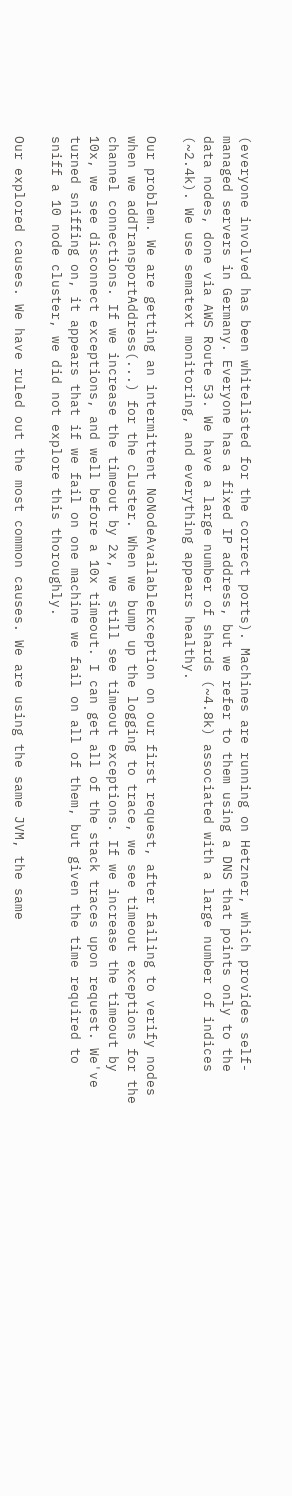(everyone involved has been whitelisted for the correct ports). Machines are running on Hetzner, which provides self-managed servers in Germany. Everyone has a fixed IP address, but we refer to them using a DNS that points only to the data nodes, done via AWS Route 53. We have a large number of shards (~4.8k) associated with a large number of indices (~2.4k). We use sematext monitoring, and everything appears healthy.

Our problem. We are getting an intermittent NoNodeAvailableException on our first request, after failing to verify nodes when we addTransportAddress(...) for the cluster. When we bump up the logging to trace, we see timeout exceptions for the channel connections. If we increase the timeout by 2x, we still see timeout exceptions. If we increase the timeout by 10x, we see disconnect exceptions, and well before a 10x timeout. I can get all of the stack traces upon request. We've turned sniffing on, it appears that if we fail on one machine we fail on all of them, but given the time required to sniff a 10 node cluster, we did not explore this thoroughly.

Our explored causes. We have ruled out the most common causes. We are using the same JVM, the same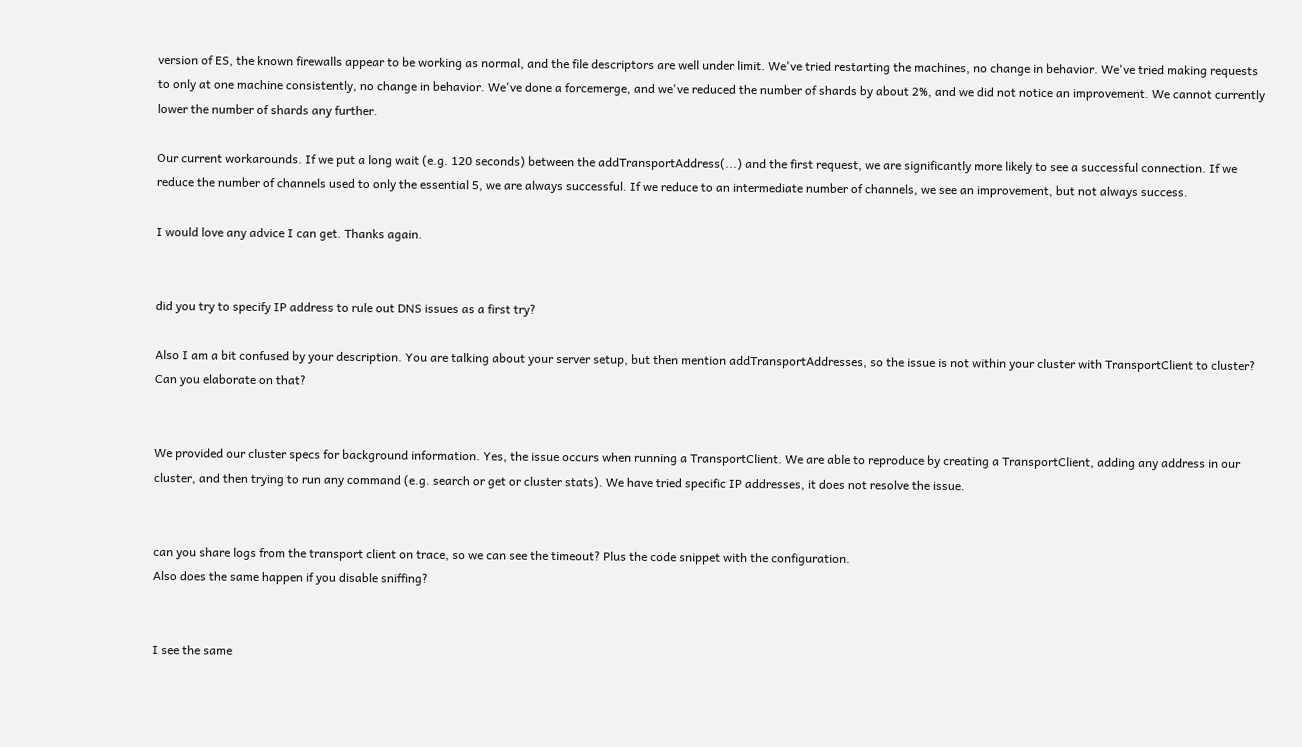version of ES, the known firewalls appear to be working as normal, and the file descriptors are well under limit. We've tried restarting the machines, no change in behavior. We've tried making requests to only at one machine consistently, no change in behavior. We've done a forcemerge, and we've reduced the number of shards by about 2%, and we did not notice an improvement. We cannot currently lower the number of shards any further.

Our current workarounds. If we put a long wait (e.g. 120 seconds) between the addTransportAddress(...) and the first request, we are significantly more likely to see a successful connection. If we reduce the number of channels used to only the essential 5, we are always successful. If we reduce to an intermediate number of channels, we see an improvement, but not always success.

I would love any advice I can get. Thanks again.


did you try to specify IP address to rule out DNS issues as a first try?

Also I am a bit confused by your description. You are talking about your server setup, but then mention addTransportAddresses, so the issue is not within your cluster with TransportClient to cluster? Can you elaborate on that?


We provided our cluster specs for background information. Yes, the issue occurs when running a TransportClient. We are able to reproduce by creating a TransportClient, adding any address in our cluster, and then trying to run any command (e.g. search or get or cluster stats). We have tried specific IP addresses, it does not resolve the issue.


can you share logs from the transport client on trace, so we can see the timeout? Plus the code snippet with the configuration.
Also does the same happen if you disable sniffing?


I see the same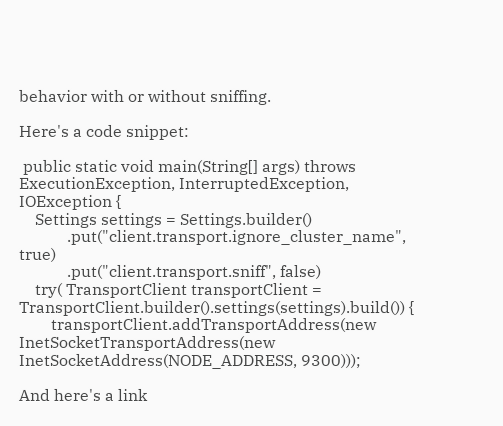behavior with or without sniffing.

Here's a code snippet:

 public static void main(String[] args) throws ExecutionException, InterruptedException, IOException {
    Settings settings = Settings.builder()
            .put("client.transport.ignore_cluster_name", true)
            .put("client.transport.sniff", false)
    try( TransportClient transportClient = TransportClient.builder().settings(settings).build()) {
        transportClient.addTransportAddress(new InetSocketTransportAddress(new InetSocketAddress(NODE_ADDRESS, 9300)));

And here's a link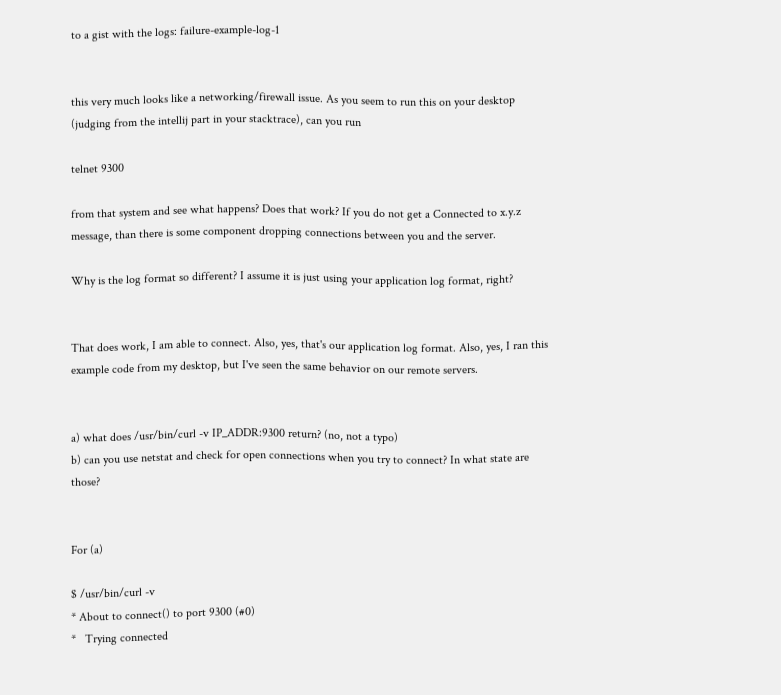to a gist with the logs: failure-example-log-1


this very much looks like a networking/firewall issue. As you seem to run this on your desktop (judging from the intellij part in your stacktrace), can you run

telnet 9300

from that system and see what happens? Does that work? If you do not get a Connected to x.y.z message, than there is some component dropping connections between you and the server.

Why is the log format so different? I assume it is just using your application log format, right?


That does work, I am able to connect. Also, yes, that's our application log format. Also, yes, I ran this example code from my desktop, but I've seen the same behavior on our remote servers.


a) what does /usr/bin/curl -v IP_ADDR:9300 return? (no, not a typo)
b) can you use netstat and check for open connections when you try to connect? In what state are those?


For (a)

$ /usr/bin/curl -v
* About to connect() to port 9300 (#0)
*   Trying connected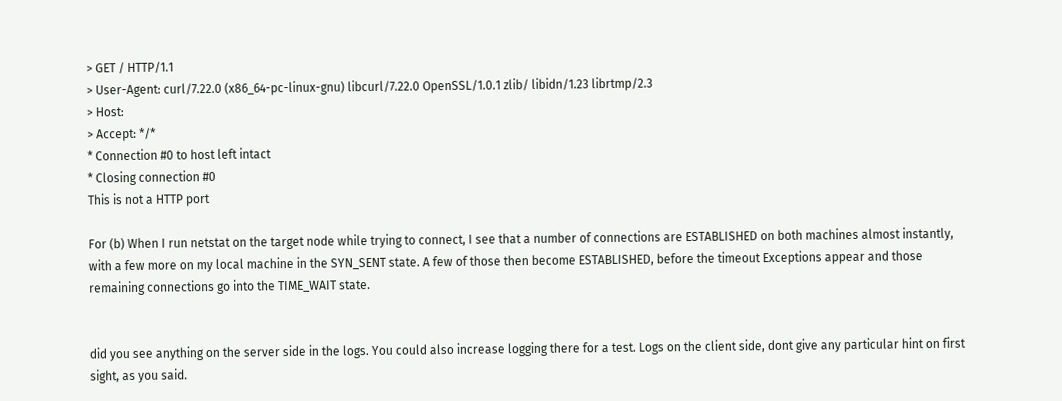> GET / HTTP/1.1
> User-Agent: curl/7.22.0 (x86_64-pc-linux-gnu) libcurl/7.22.0 OpenSSL/1.0.1 zlib/ libidn/1.23 librtmp/2.3
> Host:
> Accept: */*
* Connection #0 to host left intact
* Closing connection #0
This is not a HTTP port

For (b) When I run netstat on the target node while trying to connect, I see that a number of connections are ESTABLISHED on both machines almost instantly, with a few more on my local machine in the SYN_SENT state. A few of those then become ESTABLISHED, before the timeout Exceptions appear and those remaining connections go into the TIME_WAIT state.


did you see anything on the server side in the logs. You could also increase logging there for a test. Logs on the client side, dont give any particular hint on first sight, as you said.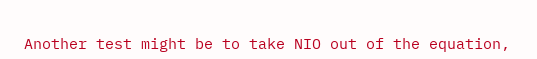Another test might be to take NIO out of the equation,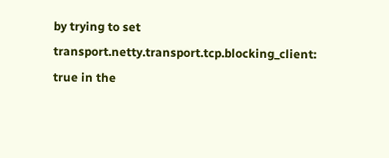by trying to set transport.netty.transport.tcp.blocking_client: true in the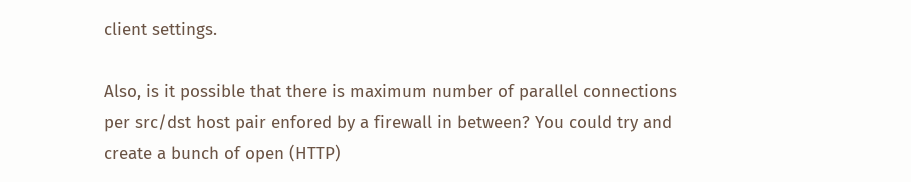client settings.

Also, is it possible that there is maximum number of parallel connections per src/dst host pair enfored by a firewall in between? You could try and create a bunch of open (HTTP)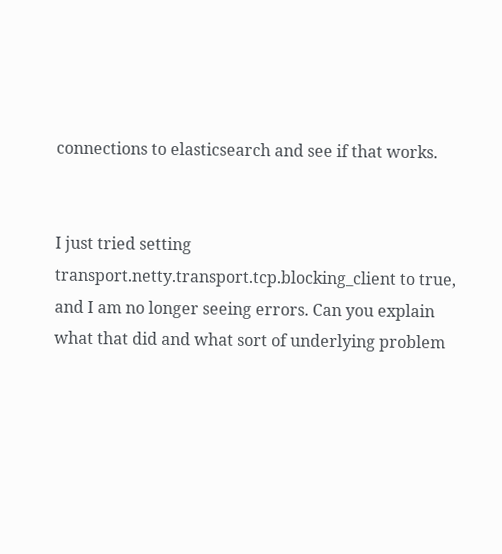connections to elasticsearch and see if that works.


I just tried setting transport.netty.transport.tcp.blocking_client to true, and I am no longer seeing errors. Can you explain what that did and what sort of underlying problem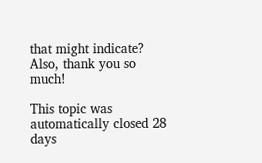that might indicate? Also, thank you so much!

This topic was automatically closed 28 days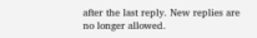after the last reply. New replies are no longer allowed.